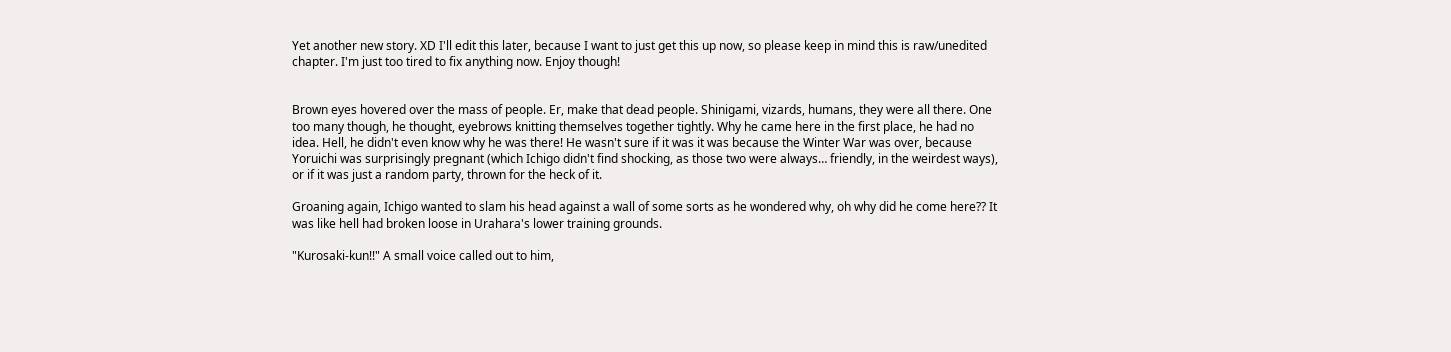Yet another new story. XD I'll edit this later, because I want to just get this up now, so please keep in mind this is raw/unedited chapter. I'm just too tired to fix anything now. Enjoy though!


Brown eyes hovered over the mass of people. Er, make that dead people. Shinigami, vizards, humans, they were all there. One too many though, he thought, eyebrows knitting themselves together tightly. Why he came here in the first place, he had no idea. Hell, he didn't even know why he was there! He wasn't sure if it was it was because the Winter War was over, because Yoruichi was surprisingly pregnant (which Ichigo didn't find shocking, as those two were always… friendly, in the weirdest ways), or if it was just a random party, thrown for the heck of it.

Groaning again, Ichigo wanted to slam his head against a wall of some sorts as he wondered why, oh why did he come here?? It was like hell had broken loose in Urahara's lower training grounds.

"Kurosaki-kun!!" A small voice called out to him,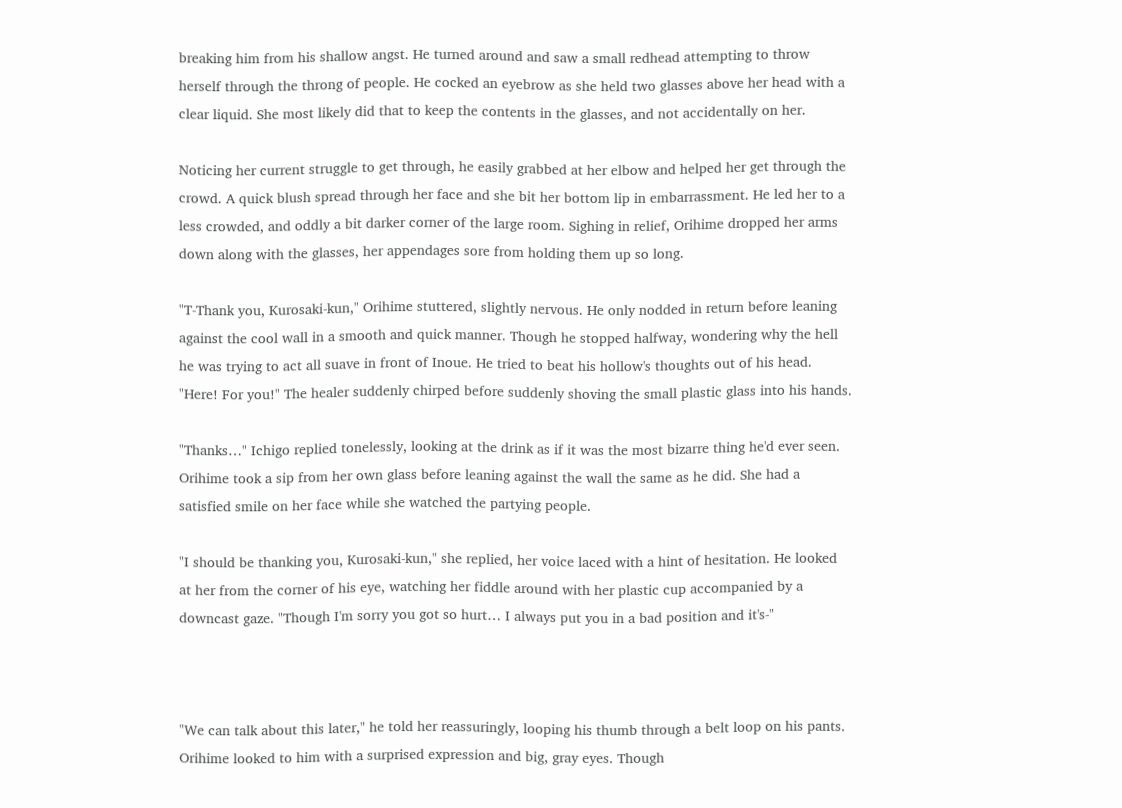breaking him from his shallow angst. He turned around and saw a small redhead attempting to throw herself through the throng of people. He cocked an eyebrow as she held two glasses above her head with a clear liquid. She most likely did that to keep the contents in the glasses, and not accidentally on her.

Noticing her current struggle to get through, he easily grabbed at her elbow and helped her get through the crowd. A quick blush spread through her face and she bit her bottom lip in embarrassment. He led her to a less crowded, and oddly a bit darker corner of the large room. Sighing in relief, Orihime dropped her arms down along with the glasses, her appendages sore from holding them up so long.

"T-Thank you, Kurosaki-kun," Orihime stuttered, slightly nervous. He only nodded in return before leaning against the cool wall in a smooth and quick manner. Though he stopped halfway, wondering why the hell he was trying to act all suave in front of Inoue. He tried to beat his hollow's thoughts out of his head. "Here! For you!" The healer suddenly chirped before suddenly shoving the small plastic glass into his hands.

"Thanks…" Ichigo replied tonelessly, looking at the drink as if it was the most bizarre thing he'd ever seen. Orihime took a sip from her own glass before leaning against the wall the same as he did. She had a satisfied smile on her face while she watched the partying people.

"I should be thanking you, Kurosaki-kun," she replied, her voice laced with a hint of hesitation. He looked at her from the corner of his eye, watching her fiddle around with her plastic cup accompanied by a downcast gaze. "Though I'm sorry you got so hurt… I always put you in a bad position and it's-"



"We can talk about this later," he told her reassuringly, looping his thumb through a belt loop on his pants. Orihime looked to him with a surprised expression and big, gray eyes. Though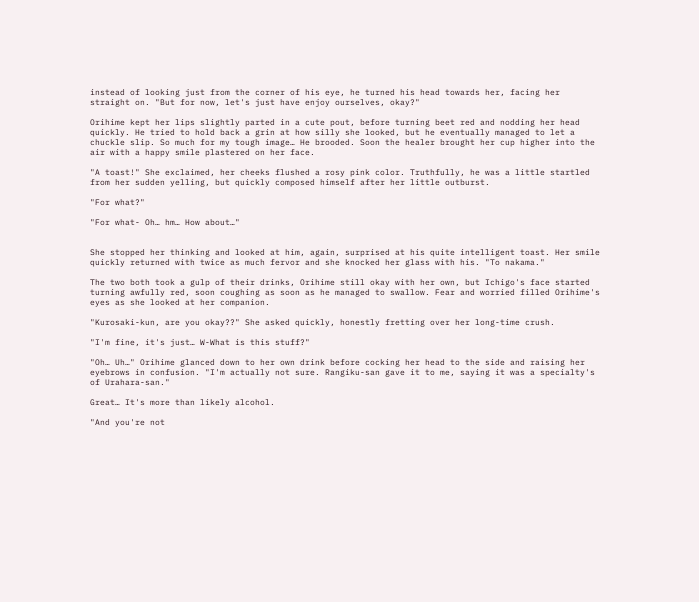instead of looking just from the corner of his eye, he turned his head towards her, facing her straight on. "But for now, let's just have enjoy ourselves, okay?"

Orihime kept her lips slightly parted in a cute pout, before turning beet red and nodding her head quickly. He tried to hold back a grin at how silly she looked, but he eventually managed to let a chuckle slip. So much for my tough image… He brooded. Soon the healer brought her cup higher into the air with a happy smile plastered on her face.

"A toast!" She exclaimed, her cheeks flushed a rosy pink color. Truthfully, he was a little startled from her sudden yelling, but quickly composed himself after her little outburst.

"For what?"

"For what- Oh… hm… How about…"


She stopped her thinking and looked at him, again, surprised at his quite intelligent toast. Her smile quickly returned with twice as much fervor and she knocked her glass with his. "To nakama."

The two both took a gulp of their drinks, Orihime still okay with her own, but Ichigo's face started turning awfully red, soon coughing as soon as he managed to swallow. Fear and worried filled Orihime's eyes as she looked at her companion.

"Kurosaki-kun, are you okay??" She asked quickly, honestly fretting over her long-time crush.

"I'm fine, it's just… W-What is this stuff?"

"Oh… Uh…" Orihime glanced down to her own drink before cocking her head to the side and raising her eyebrows in confusion. "I'm actually not sure. Rangiku-san gave it to me, saying it was a specialty's of Urahara-san."

Great… It's more than likely alcohol.

"And you're not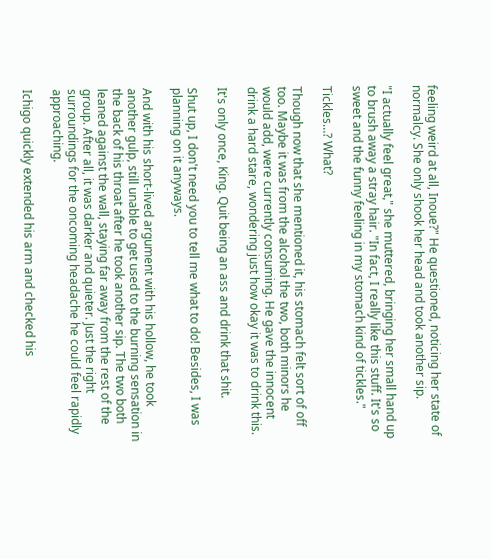feeling weird at all, Inoue?" He questioned, noticing her state of normalcy. She only shook her head and took another sip.

"I actually feel great," she muttered, bringing her small hand up to brush away a stray hair. "In fact, I really like this stuff. It's so sweet and the funny feeling in my stomach kind of tickles."

Tickles…? What?

Though now that she mentioned it, his stomach felt sort of off too. Maybe it was from the alcohol the two, both minors he would add, were currently consuming. He gave the innocent drink a hard stare, wondering just how okay it was to drink this.

It's only once, King. Quit being an ass and drink that shit.

Shut up, I don't need you to tell me what to do! Besides, I was planning on it anyways.

And with his short-lived argument with his hollow, he took another gulp, still unable to get used to the burning sensation in the back of his throat after he took another sip. The two both leaned against the wall, staying far away from the rest of the group. After all, it was darker and quieter. Just the right surroundings for the oncoming headache he could feel rapidly approaching.

Ichigo quickly extended his arm and checked his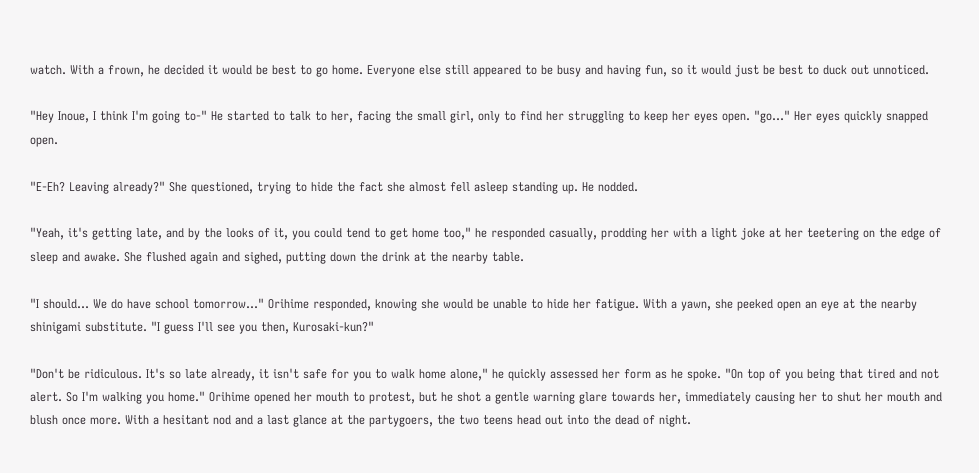watch. With a frown, he decided it would be best to go home. Everyone else still appeared to be busy and having fun, so it would just be best to duck out unnoticed.

"Hey Inoue, I think I'm going to-" He started to talk to her, facing the small girl, only to find her struggling to keep her eyes open. "go…" Her eyes quickly snapped open.

"E-Eh? Leaving already?" She questioned, trying to hide the fact she almost fell asleep standing up. He nodded.

"Yeah, it's getting late, and by the looks of it, you could tend to get home too," he responded casually, prodding her with a light joke at her teetering on the edge of sleep and awake. She flushed again and sighed, putting down the drink at the nearby table.

"I should… We do have school tomorrow…" Orihime responded, knowing she would be unable to hide her fatigue. With a yawn, she peeked open an eye at the nearby shinigami substitute. "I guess I'll see you then, Kurosaki-kun?"

"Don't be ridiculous. It's so late already, it isn't safe for you to walk home alone," he quickly assessed her form as he spoke. "On top of you being that tired and not alert. So I'm walking you home." Orihime opened her mouth to protest, but he shot a gentle warning glare towards her, immediately causing her to shut her mouth and blush once more. With a hesitant nod and a last glance at the partygoers, the two teens head out into the dead of night.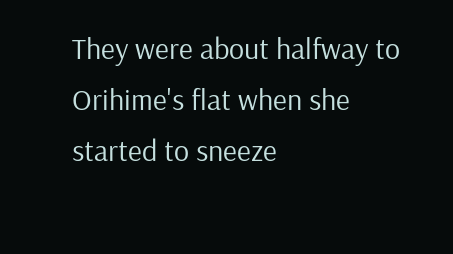They were about halfway to Orihime's flat when she started to sneeze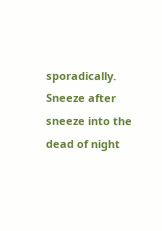sporadically. Sneeze after sneeze into the dead of night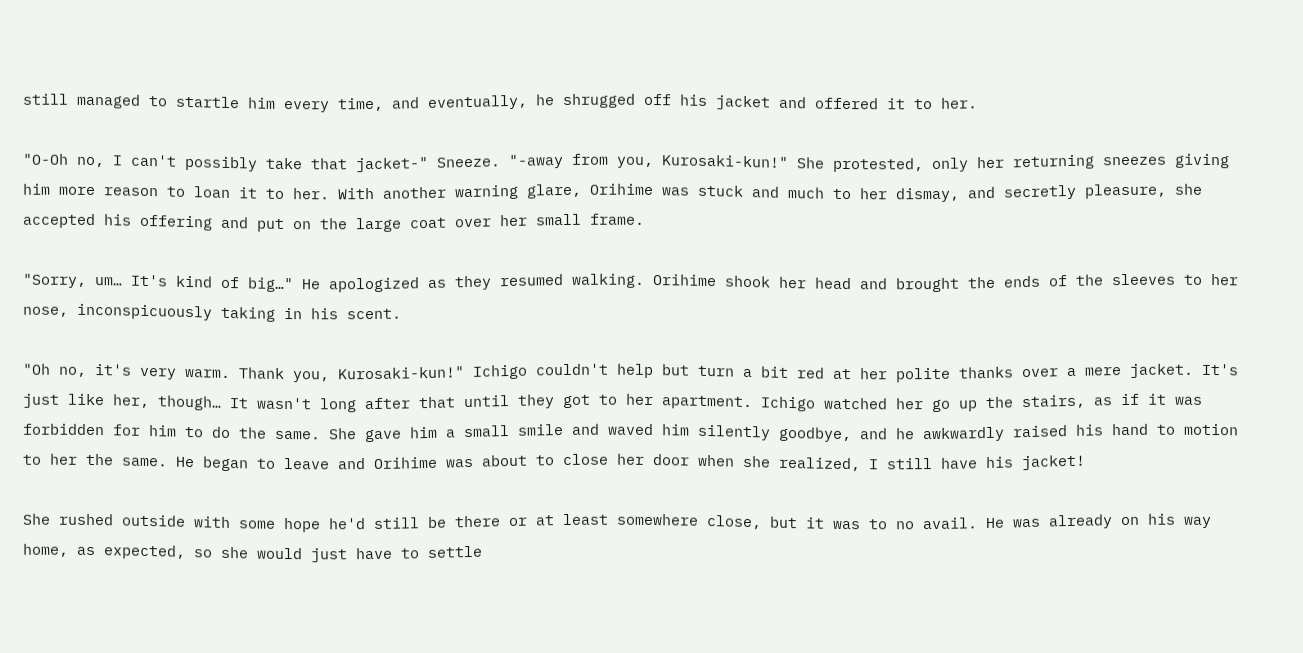still managed to startle him every time, and eventually, he shrugged off his jacket and offered it to her.

"O-Oh no, I can't possibly take that jacket-" Sneeze. "-away from you, Kurosaki-kun!" She protested, only her returning sneezes giving him more reason to loan it to her. With another warning glare, Orihime was stuck and much to her dismay, and secretly pleasure, she accepted his offering and put on the large coat over her small frame.

"Sorry, um… It's kind of big…" He apologized as they resumed walking. Orihime shook her head and brought the ends of the sleeves to her nose, inconspicuously taking in his scent.

"Oh no, it's very warm. Thank you, Kurosaki-kun!" Ichigo couldn't help but turn a bit red at her polite thanks over a mere jacket. It's just like her, though… It wasn't long after that until they got to her apartment. Ichigo watched her go up the stairs, as if it was forbidden for him to do the same. She gave him a small smile and waved him silently goodbye, and he awkwardly raised his hand to motion to her the same. He began to leave and Orihime was about to close her door when she realized, I still have his jacket!

She rushed outside with some hope he'd still be there or at least somewhere close, but it was to no avail. He was already on his way home, as expected, so she would just have to settle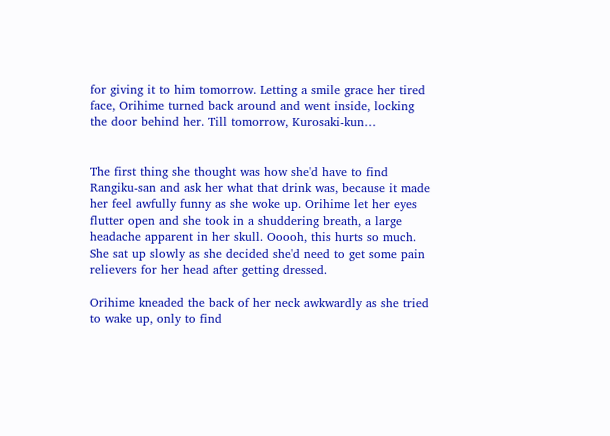for giving it to him tomorrow. Letting a smile grace her tired face, Orihime turned back around and went inside, locking the door behind her. Till tomorrow, Kurosaki-kun…


The first thing she thought was how she'd have to find Rangiku-san and ask her what that drink was, because it made her feel awfully funny as she woke up. Orihime let her eyes flutter open and she took in a shuddering breath, a large headache apparent in her skull. Ooooh, this hurts so much. She sat up slowly as she decided she'd need to get some pain relievers for her head after getting dressed.

Orihime kneaded the back of her neck awkwardly as she tried to wake up, only to find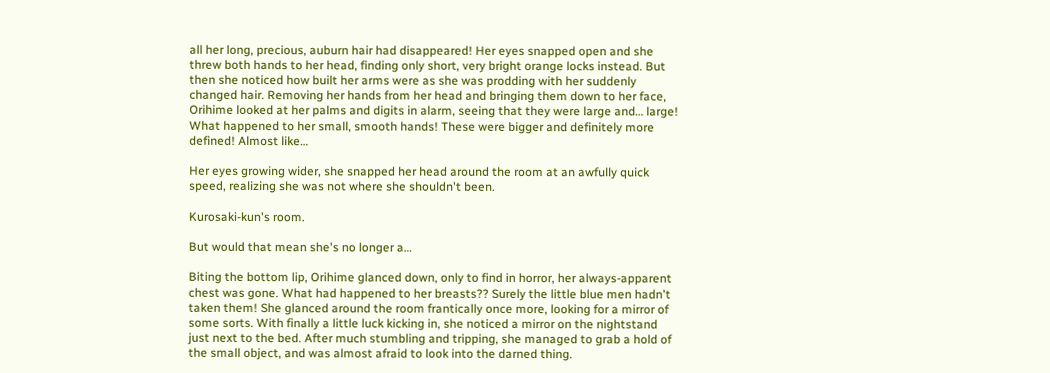all her long, precious, auburn hair had disappeared! Her eyes snapped open and she threw both hands to her head, finding only short, very bright orange locks instead. But then she noticed how built her arms were as she was prodding with her suddenly changed hair. Removing her hands from her head and bringing them down to her face, Orihime looked at her palms and digits in alarm, seeing that they were large and… large! What happened to her small, smooth hands! These were bigger and definitely more defined! Almost like…

Her eyes growing wider, she snapped her head around the room at an awfully quick speed, realizing she was not where she shouldn't been.

Kurosaki-kun's room.

But would that mean she's no longer a…

Biting the bottom lip, Orihime glanced down, only to find in horror, her always-apparent chest was gone. What had happened to her breasts?? Surely the little blue men hadn't taken them! She glanced around the room frantically once more, looking for a mirror of some sorts. With finally a little luck kicking in, she noticed a mirror on the nightstand just next to the bed. After much stumbling and tripping, she managed to grab a hold of the small object, and was almost afraid to look into the darned thing.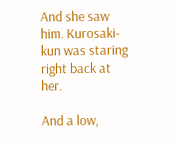And she saw him. Kurosaki-kun was staring right back at her.

And a low,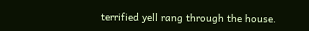terrified yell rang through the house.